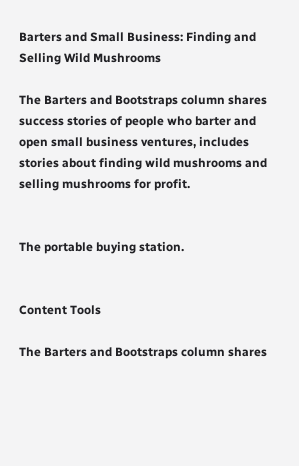Barters and Small Business: Finding and Selling Wild Mushrooms

The Barters and Bootstraps column shares success stories of people who barter and open small business ventures, includes stories about finding wild mushrooms and selling mushrooms for profit.


The portable buying station.


Content Tools

The Barters and Bootstraps column shares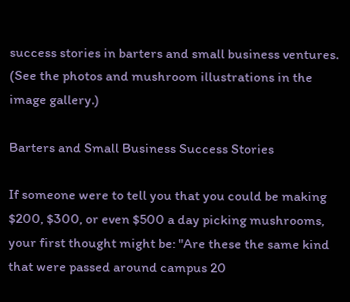success stories in barters and small business ventures. (See the photos and mushroom illustrations in the image gallery.)

Barters and Small Business Success Stories

If someone were to tell you that you could be making $200, $300, or even $500 a day picking mushrooms, your first thought might be: "Are these the same kind that were passed around campus 20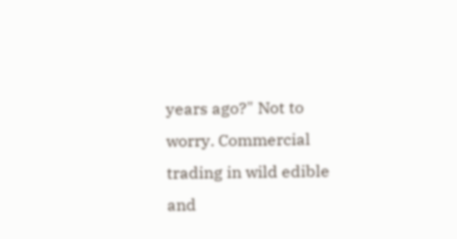years ago?" Not to worry. Commercial trading in wild edible and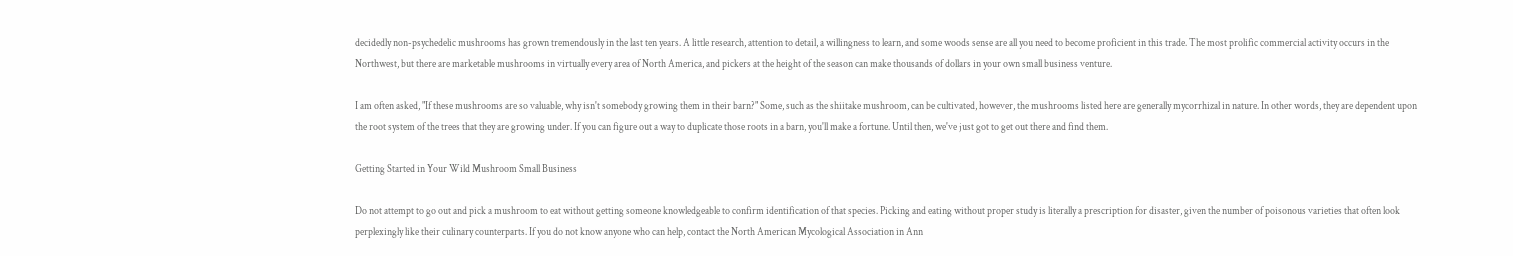decidedly non-psychedelic mushrooms has grown tremendously in the last ten years. A little research, attention to detail, a willingness to learn, and some woods sense are all you need to become proficient in this trade. The most prolific commercial activity occurs in the Northwest, but there are marketable mushrooms in virtually every area of North America, and pickers at the height of the season can make thousands of dollars in your own small business venture.

I am often asked, "If these mushrooms are so valuable, why isn't somebody growing them in their barn?" Some, such as the shiitake mushroom, can be cultivated, however, the mushrooms listed here are generally mycorrhizal in nature. In other words, they are dependent upon the root system of the trees that they are growing under. If you can figure out a way to duplicate those roots in a barn, you'll make a fortune. Until then, we've just got to get out there and find them.

Getting Started in Your Wild Mushroom Small Business

Do not attempt to go out and pick a mushroom to eat without getting someone knowledgeable to confirm identification of that species. Picking and eating without proper study is literally a prescription for disaster, given the number of poisonous varieties that often look perplexingly like their culinary counterparts. If you do not know anyone who can help, contact the North American Mycological Association in Ann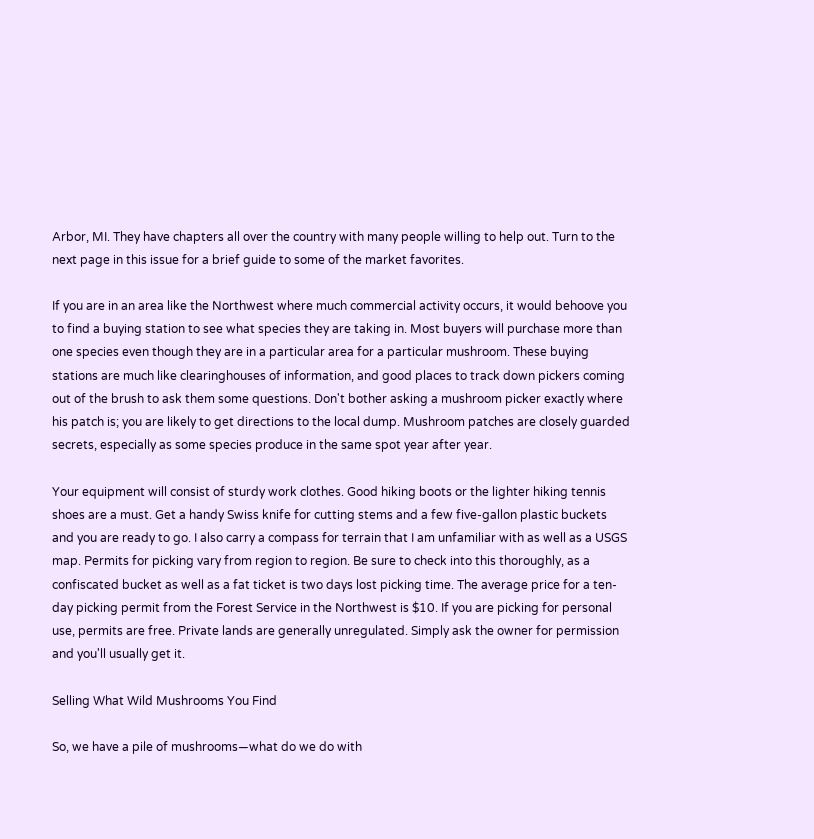Arbor, MI. They have chapters all over the country with many people willing to help out. Turn to the next page in this issue for a brief guide to some of the market favorites.

If you are in an area like the Northwest where much commercial activity occurs, it would behoove you to find a buying station to see what species they are taking in. Most buyers will purchase more than one species even though they are in a particular area for a particular mushroom. These buying stations are much like clearinghouses of information, and good places to track down pickers coming out of the brush to ask them some questions. Don't bother asking a mushroom picker exactly where his patch is; you are likely to get directions to the local dump. Mushroom patches are closely guarded secrets, especially as some species produce in the same spot year after year.

Your equipment will consist of sturdy work clothes. Good hiking boots or the lighter hiking tennis shoes are a must. Get a handy Swiss knife for cutting stems and a few five-gallon plastic buckets and you are ready to go. I also carry a compass for terrain that I am unfamiliar with as well as a USGS map. Permits for picking vary from region to region. Be sure to check into this thoroughly, as a confiscated bucket as well as a fat ticket is two days lost picking time. The average price for a ten-day picking permit from the Forest Service in the Northwest is $10. If you are picking for personal use, permits are free. Private lands are generally unregulated. Simply ask the owner for permission and you'll usually get it.

Selling What Wild Mushrooms You Find

So, we have a pile of mushrooms—what do we do with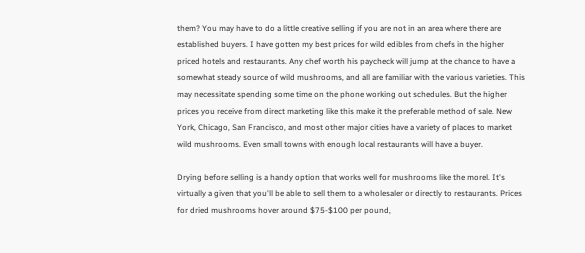them? You may have to do a little creative selling if you are not in an area where there are established buyers. I have gotten my best prices for wild edibles from chefs in the higher priced hotels and restaurants. Any chef worth his paycheck will jump at the chance to have a somewhat steady source of wild mushrooms, and all are familiar with the various varieties. This may necessitate spending some time on the phone working out schedules. But the higher prices you receive from direct marketing like this make it the preferable method of sale. New York, Chicago, San Francisco, and most other major cities have a variety of places to market wild mushrooms. Even small towns with enough local restaurants will have a buyer.

Drying before selling is a handy option that works well for mushrooms like the morel. It's virtually a given that you'll be able to sell them to a wholesaler or directly to restaurants. Prices for dried mushrooms hover around $75-$100 per pound,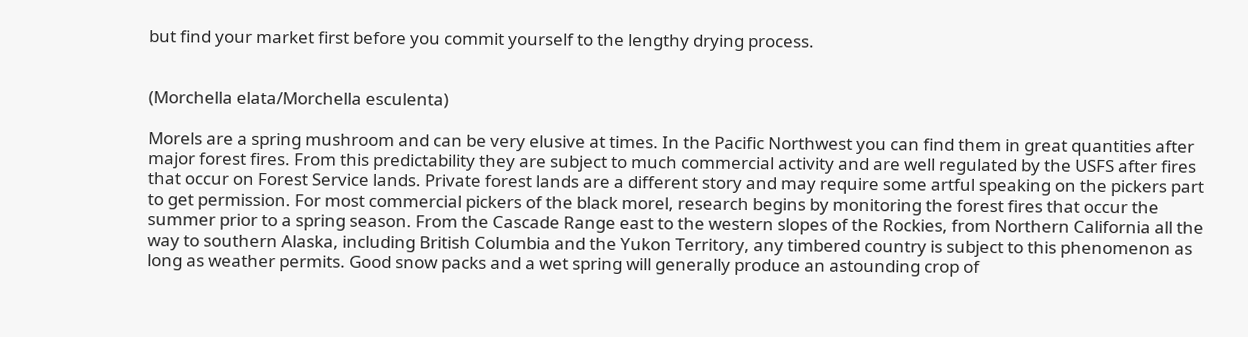but find your market first before you commit yourself to the lengthy drying process.


(Morchella elata/Morchella esculenta)

Morels are a spring mushroom and can be very elusive at times. In the Pacific Northwest you can find them in great quantities after major forest fires. From this predictability they are subject to much commercial activity and are well regulated by the USFS after fires that occur on Forest Service lands. Private forest lands are a different story and may require some artful speaking on the pickers part to get permission. For most commercial pickers of the black morel, research begins by monitoring the forest fires that occur the summer prior to a spring season. From the Cascade Range east to the western slopes of the Rockies, from Northern California all the way to southern Alaska, including British Columbia and the Yukon Territory, any timbered country is subject to this phenomenon as long as weather permits. Good snow packs and a wet spring will generally produce an astounding crop of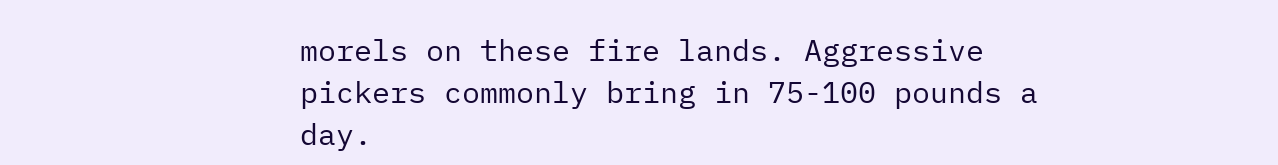morels on these fire lands. Aggressive pickers commonly bring in 75-100 pounds a day.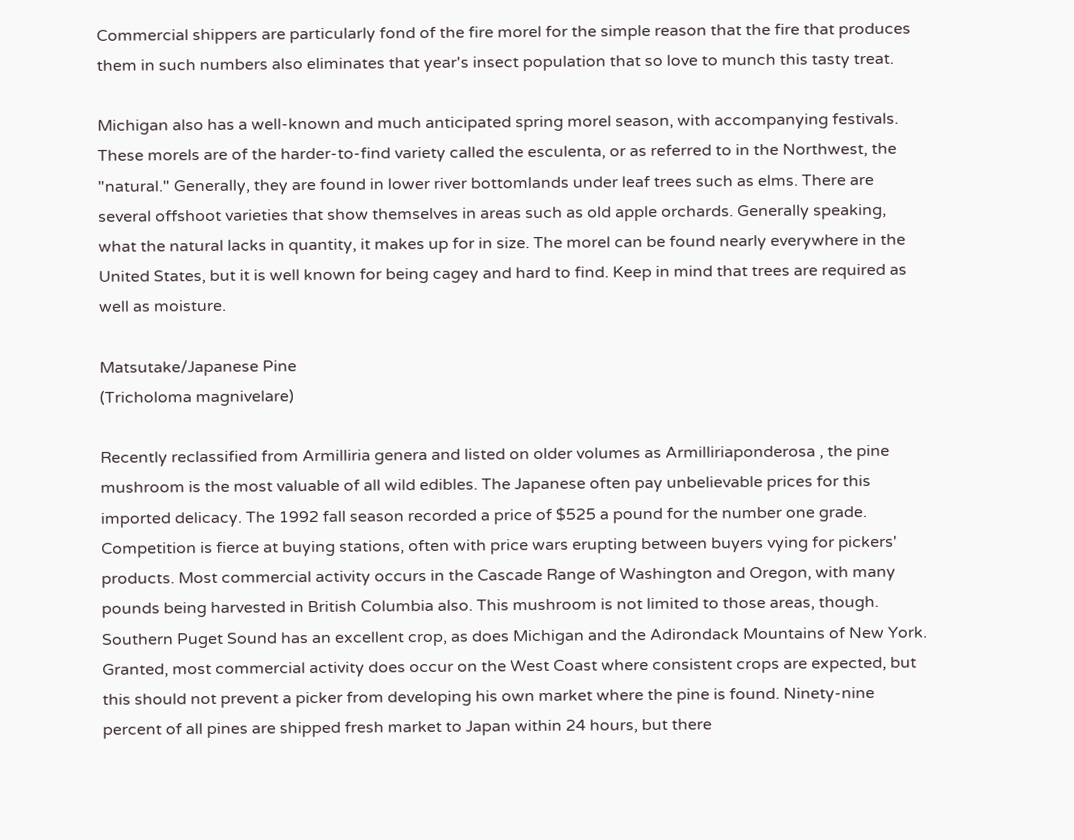Commercial shippers are particularly fond of the fire morel for the simple reason that the fire that produces them in such numbers also eliminates that year's insect population that so love to munch this tasty treat.

Michigan also has a well-known and much anticipated spring morel season, with accompanying festivals. These morels are of the harder-to-find variety called the esculenta, or as referred to in the Northwest, the "natural." Generally, they are found in lower river bottomlands under leaf trees such as elms. There are several offshoot varieties that show themselves in areas such as old apple orchards. Generally speaking, what the natural lacks in quantity, it makes up for in size. The morel can be found nearly everywhere in the United States, but it is well known for being cagey and hard to find. Keep in mind that trees are required as well as moisture.

Matsutake/Japanese Pine
(Tricholoma magnivelare)

Recently reclassified from Armilliria genera and listed on older volumes as Armilliriaponderosa , the pine mushroom is the most valuable of all wild edibles. The Japanese often pay unbelievable prices for this imported delicacy. The 1992 fall season recorded a price of $525 a pound for the number one grade. Competition is fierce at buying stations, often with price wars erupting between buyers vying for pickers' products. Most commercial activity occurs in the Cascade Range of Washington and Oregon, with many pounds being harvested in British Columbia also. This mushroom is not limited to those areas, though. Southern Puget Sound has an excellent crop, as does Michigan and the Adirondack Mountains of New York. Granted, most commercial activity does occur on the West Coast where consistent crops are expected, but this should not prevent a picker from developing his own market where the pine is found. Ninety-nine percent of all pines are shipped fresh market to Japan within 24 hours, but there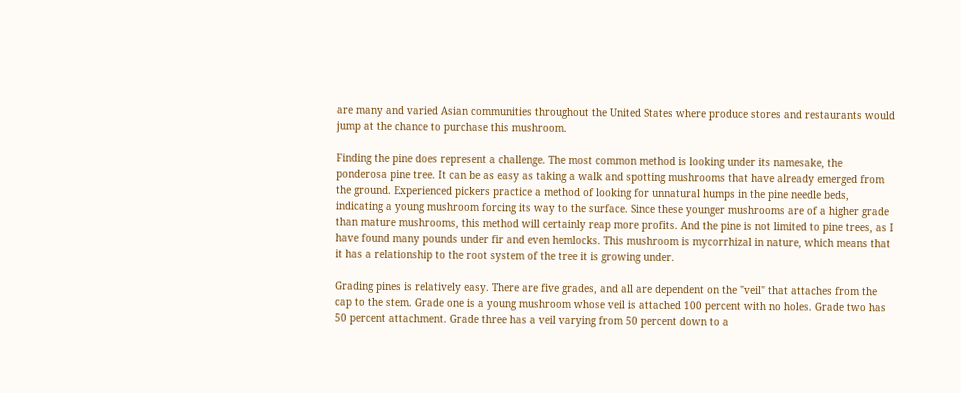are many and varied Asian communities throughout the United States where produce stores and restaurants would jump at the chance to purchase this mushroom.

Finding the pine does represent a challenge. The most common method is looking under its namesake, the ponderosa pine tree. It can be as easy as taking a walk and spotting mushrooms that have already emerged from the ground. Experienced pickers practice a method of looking for unnatural humps in the pine needle beds, indicating a young mushroom forcing its way to the surface. Since these younger mushrooms are of a higher grade than mature mushrooms, this method will certainly reap more profits. And the pine is not limited to pine trees, as I have found many pounds under fir and even hemlocks. This mushroom is mycorrhizal in nature, which means that it has a relationship to the root system of the tree it is growing under.

Grading pines is relatively easy. There are five grades, and all are dependent on the "veil" that attaches from the cap to the stem. Grade one is a young mushroom whose veil is attached 100 percent with no holes. Grade two has 50 percent attachment. Grade three has a veil varying from 50 percent down to a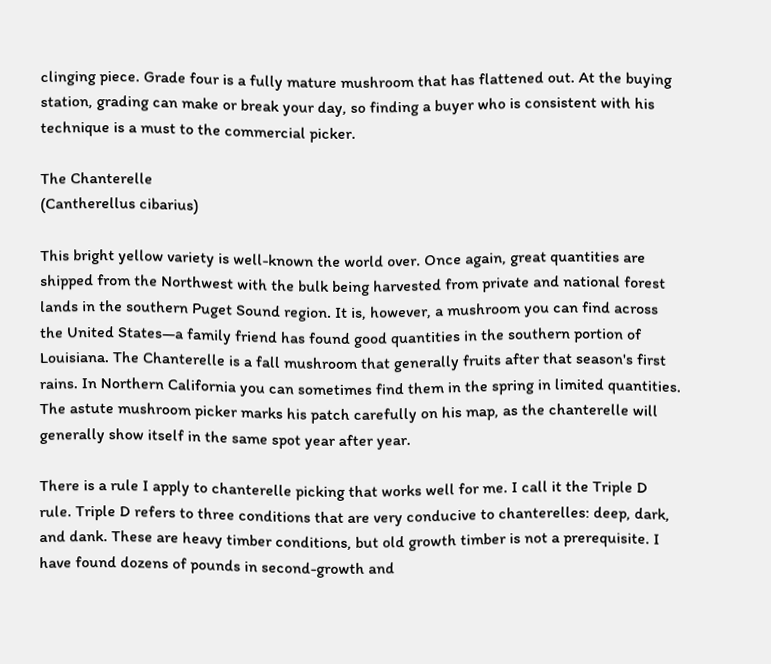clinging piece. Grade four is a fully mature mushroom that has flattened out. At the buying station, grading can make or break your day, so finding a buyer who is consistent with his technique is a must to the commercial picker.

The Chanterelle
(Cantherellus cibarius)

This bright yellow variety is well-known the world over. Once again, great quantities are shipped from the Northwest with the bulk being harvested from private and national forest lands in the southern Puget Sound region. It is, however, a mushroom you can find across the United States—a family friend has found good quantities in the southern portion of Louisiana. The Chanterelle is a fall mushroom that generally fruits after that season's first rains. In Northern California you can sometimes find them in the spring in limited quantities. The astute mushroom picker marks his patch carefully on his map, as the chanterelle will generally show itself in the same spot year after year.

There is a rule I apply to chanterelle picking that works well for me. I call it the Triple D rule. Triple D refers to three conditions that are very conducive to chanterelles: deep, dark, and dank. These are heavy timber conditions, but old growth timber is not a prerequisite. I have found dozens of pounds in second-growth and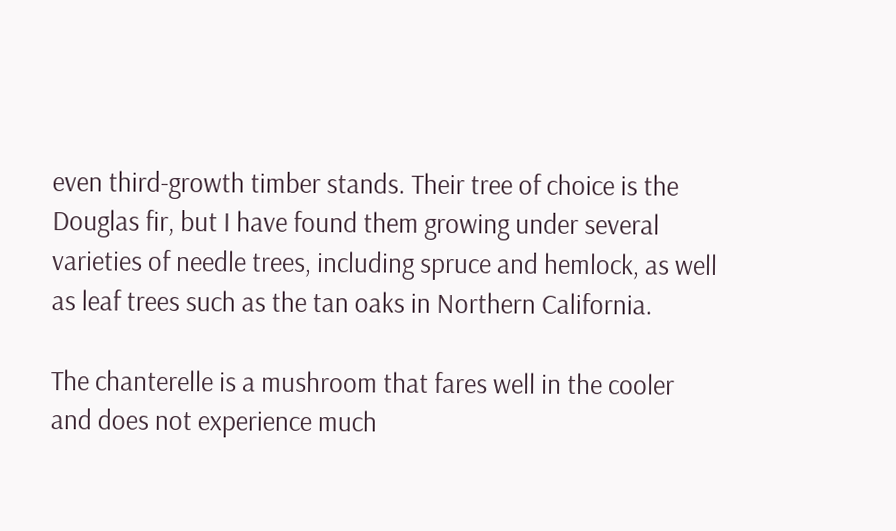even third-growth timber stands. Their tree of choice is the Douglas fir, but I have found them growing under several varieties of needle trees, including spruce and hemlock, as well as leaf trees such as the tan oaks in Northern California.

The chanterelle is a mushroom that fares well in the cooler and does not experience much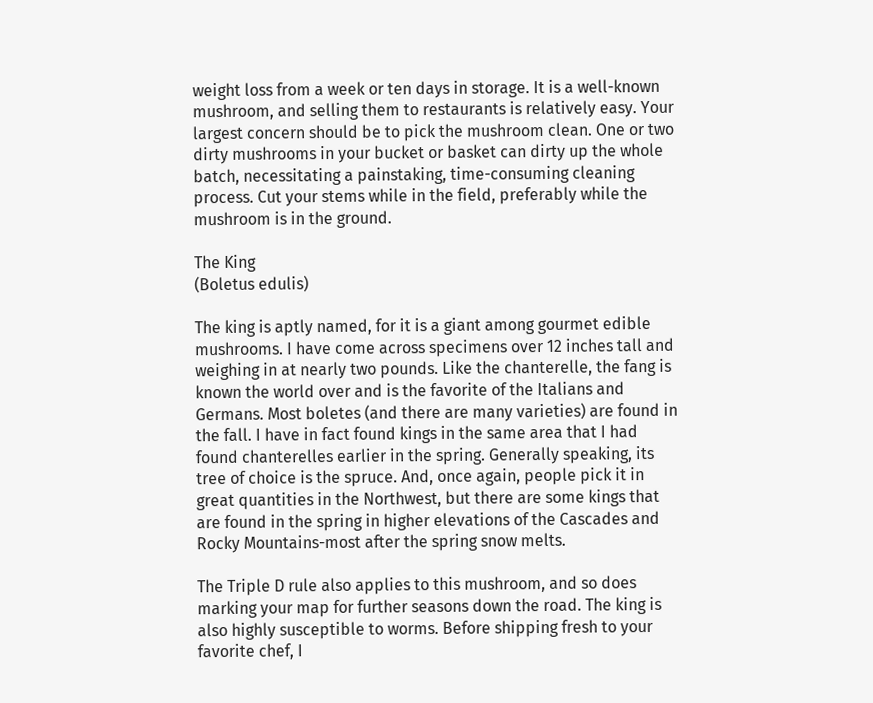weight loss from a week or ten days in storage. It is a well-known mushroom, and selling them to restaurants is relatively easy. Your largest concern should be to pick the mushroom clean. One or two dirty mushrooms in your bucket or basket can dirty up the whole batch, necessitating a painstaking, time-consuming cleaning process. Cut your stems while in the field, preferably while the mushroom is in the ground.

The King
(Boletus edulis)

The king is aptly named, for it is a giant among gourmet edible mushrooms. I have come across specimens over 12 inches tall and weighing in at nearly two pounds. Like the chanterelle, the fang is known the world over and is the favorite of the Italians and Germans. Most boletes (and there are many varieties) are found in the fall. I have in fact found kings in the same area that I had found chanterelles earlier in the spring. Generally speaking, its tree of choice is the spruce. And, once again, people pick it in great quantities in the Northwest, but there are some kings that are found in the spring in higher elevations of the Cascades and Rocky Mountains-most after the spring snow melts.

The Triple D rule also applies to this mushroom, and so does marking your map for further seasons down the road. The king is also highly susceptible to worms. Before shipping fresh to your favorite chef, I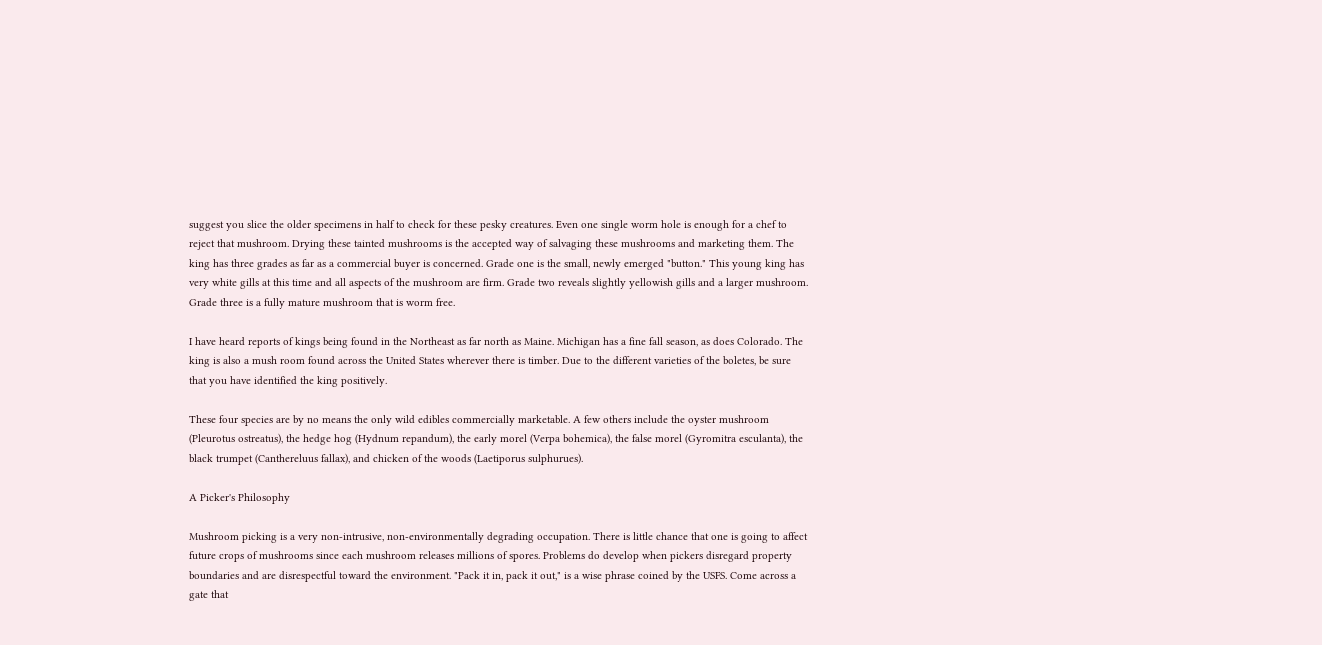suggest you slice the older specimens in half to check for these pesky creatures. Even one single worm hole is enough for a chef to reject that mushroom. Drying these tainted mushrooms is the accepted way of salvaging these mushrooms and marketing them. The king has three grades as far as a commercial buyer is concerned. Grade one is the small, newly emerged "button." This young king has very white gills at this time and all aspects of the mushroom are firm. Grade two reveals slightly yellowish gills and a larger mushroom. Grade three is a fully mature mushroom that is worm free.

I have heard reports of kings being found in the Northeast as far north as Maine. Michigan has a fine fall season, as does Colorado. The king is also a mush room found across the United States wherever there is timber. Due to the different varieties of the boletes, be sure that you have identified the king positively.

These four species are by no means the only wild edibles commercially marketable. A few others include the oyster mushroom (Pleurotus ostreatus), the hedge hog (Hydnum repandum), the early morel (Verpa bohemica), the false morel (Gyromitra esculanta), the black trumpet (Canthereluus fallax), and chicken of the woods (Laetiporus sulphurues).

A Picker's Philosophy

Mushroom picking is a very non-intrusive, non-environmentally degrading occupation. There is little chance that one is going to affect future crops of mushrooms since each mushroom releases millions of spores. Problems do develop when pickers disregard property boundaries and are disrespectful toward the environment. "Pack it in, pack it out," is a wise phrase coined by the USFS. Come across a gate that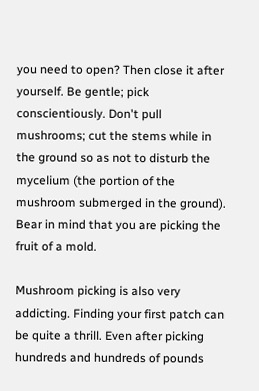you need to open? Then close it after yourself. Be gentle; pick conscientiously. Don't pull mushrooms; cut the stems while in the ground so as not to disturb the mycelium (the portion of the mushroom submerged in the ground). Bear in mind that you are picking the fruit of a mold.

Mushroom picking is also very addicting. Finding your first patch can be quite a thrill. Even after picking hundreds and hundreds of pounds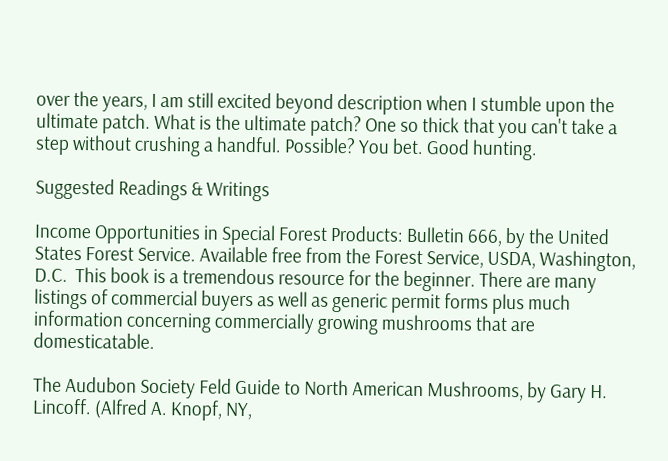over the years, I am still excited beyond description when I stumble upon the ultimate patch. What is the ultimate patch? One so thick that you can't take a step without crushing a handful. Possible? You bet. Good hunting.

Suggested Readings & Writings

Income Opportunities in Special Forest Products: Bulletin 666, by the United States Forest Service. Available free from the Forest Service, USDA, Washington, D.C.  This book is a tremendous resource for the beginner. There are many listings of commercial buyers as well as generic permit forms plus much information concerning commercially growing mushrooms that are domesticatable.

The Audubon Society Feld Guide to North American Mushrooms, by Gary H. Lincoff. (Alfred A. Knopf, NY,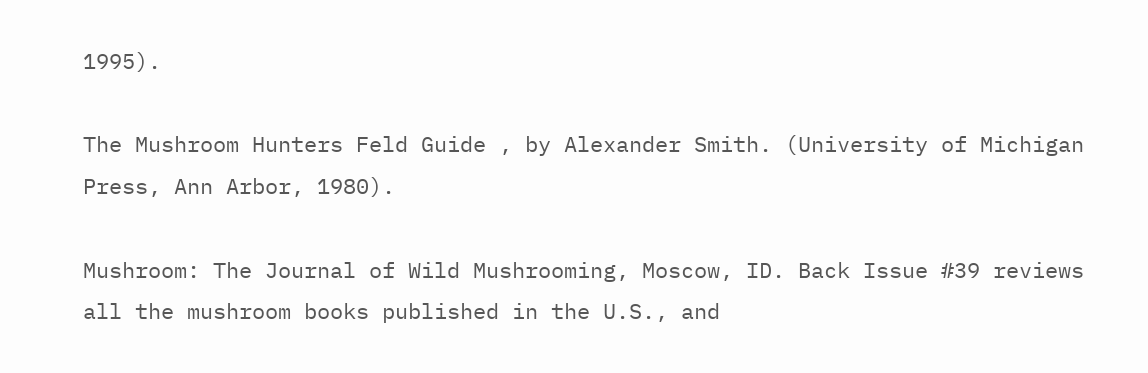1995).

The Mushroom Hunters Feld Guide , by Alexander Smith. (University of Michigan Press, Ann Arbor, 1980).

Mushroom: The Journal of Wild Mushrooming, Moscow, ID. Back Issue #39 reviews all the mushroom books published in the U.S., and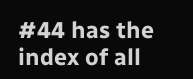#44 has the index of all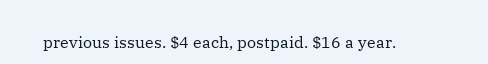previous issues. $4 each, postpaid. $16 a year.